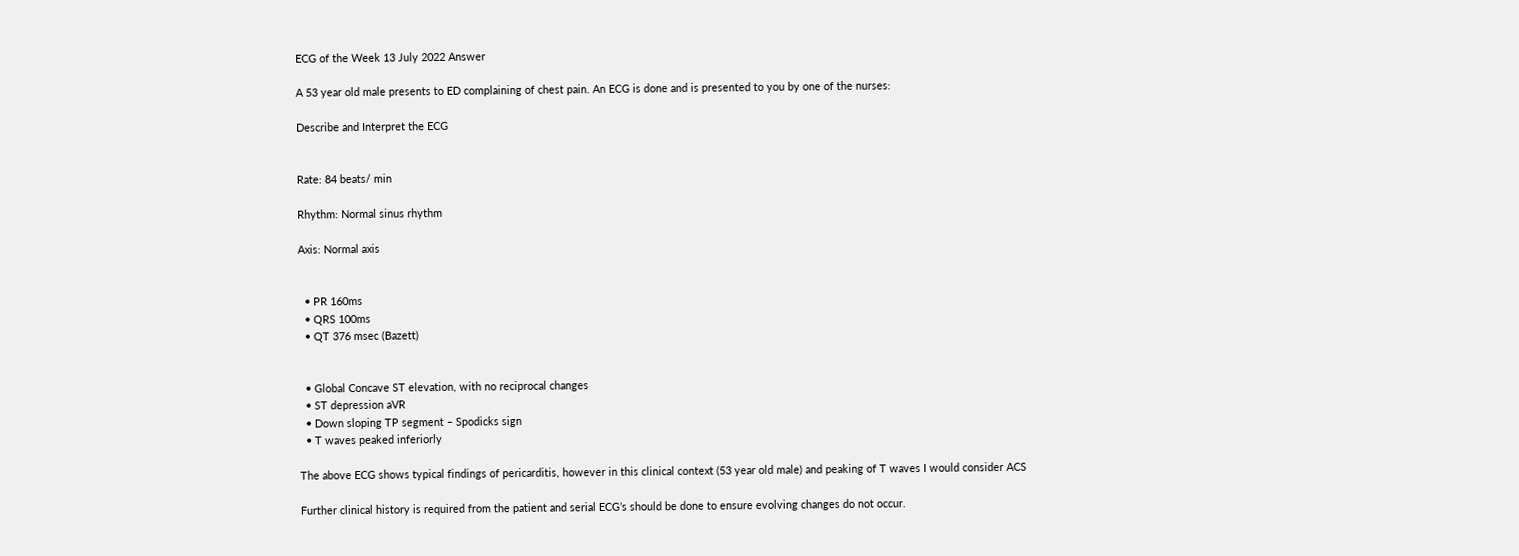ECG of the Week 13 July 2022 Answer

A 53 year old male presents to ED complaining of chest pain. An ECG is done and is presented to you by one of the nurses:

Describe and Interpret the ECG


Rate: 84 beats/ min

Rhythm: Normal sinus rhythm

Axis: Normal axis


  • PR 160ms
  • QRS 100ms
  • QT 376 msec (Bazett)


  • Global Concave ST elevation, with no reciprocal changes
  • ST depression aVR
  • Down sloping TP segment – Spodicks sign
  • T waves peaked inferiorly

The above ECG shows typical findings of pericarditis, however in this clinical context (53 year old male) and peaking of T waves I would consider ACS

Further clinical history is required from the patient and serial ECG’s should be done to ensure evolving changes do not occur.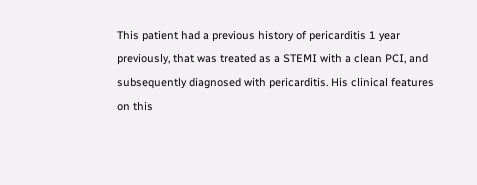This patient had a previous history of pericarditis 1 year previously, that was treated as a STEMI with a clean PCI, and subsequently diagnosed with pericarditis. His clinical features on this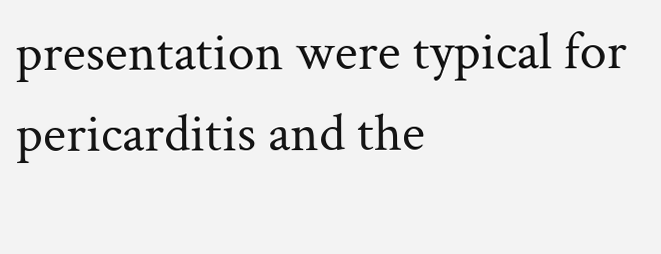presentation were typical for pericarditis and the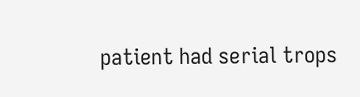patient had serial trops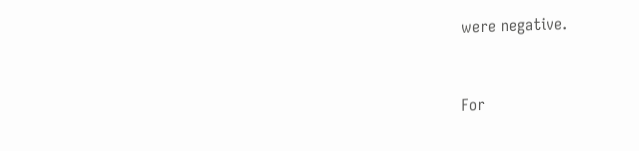were negative.


For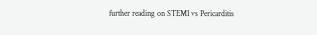further reading on STEMI vs Pericarditis